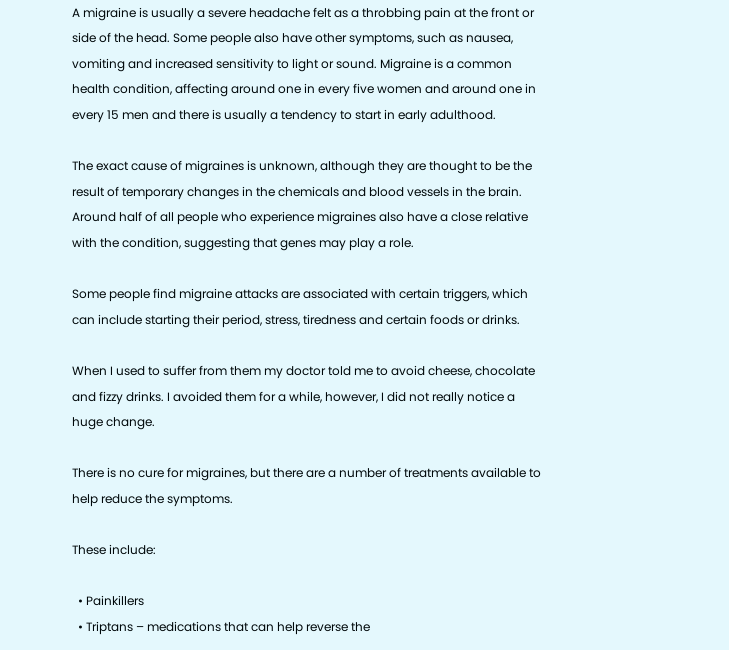A migraine is usually a severe headache felt as a throbbing pain at the front or side of the head. Some people also have other symptoms, such as nausea, vomiting and increased sensitivity to light or sound. Migraine is a common health condition, affecting around one in every five women and around one in every 15 men and there is usually a tendency to start in early adulthood.

The exact cause of migraines is unknown, although they are thought to be the result of temporary changes in the chemicals and blood vessels in the brain. Around half of all people who experience migraines also have a close relative with the condition, suggesting that genes may play a role.

Some people find migraine attacks are associated with certain triggers, which can include starting their period, stress, tiredness and certain foods or drinks.

When I used to suffer from them my doctor told me to avoid cheese, chocolate and fizzy drinks. I avoided them for a while, however, I did not really notice a huge change.

There is no cure for migraines, but there are a number of treatments available to help reduce the symptoms.

These include:

  • Painkillers
  • Triptans – medications that can help reverse the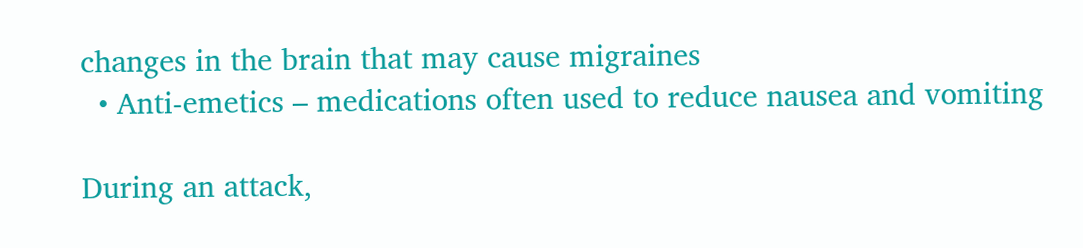changes in the brain that may cause migraines
  • Anti-emetics – medications often used to reduce nausea and vomiting

During an attack,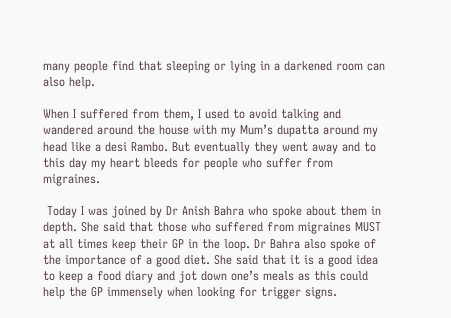many people find that sleeping or lying in a darkened room can also help.

When I suffered from them, I used to avoid talking and wandered around the house with my Mum’s dupatta around my head like a desi Rambo. But eventually they went away and to this day my heart bleeds for people who suffer from migraines.

 Today I was joined by Dr Anish Bahra who spoke about them in depth. She said that those who suffered from migraines MUST at all times keep their GP in the loop. Dr Bahra also spoke of the importance of a good diet. She said that it is a good idea to keep a food diary and jot down one’s meals as this could help the GP immensely when looking for trigger signs.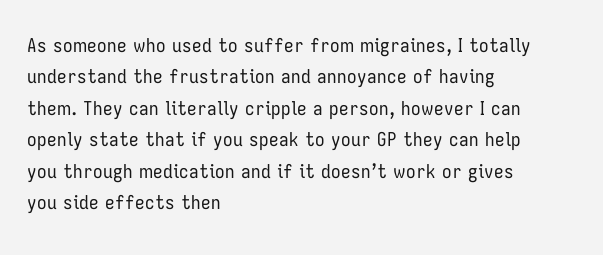As someone who used to suffer from migraines, I totally understand the frustration and annoyance of having them. They can literally cripple a person, however I can openly state that if you speak to your GP they can help you through medication and if it doesn’t work or gives you side effects then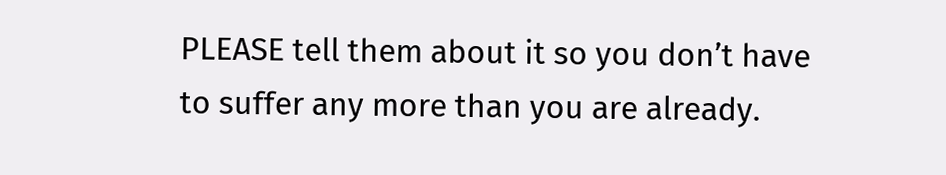PLEASE tell them about it so you don’t have to suffer any more than you are already.